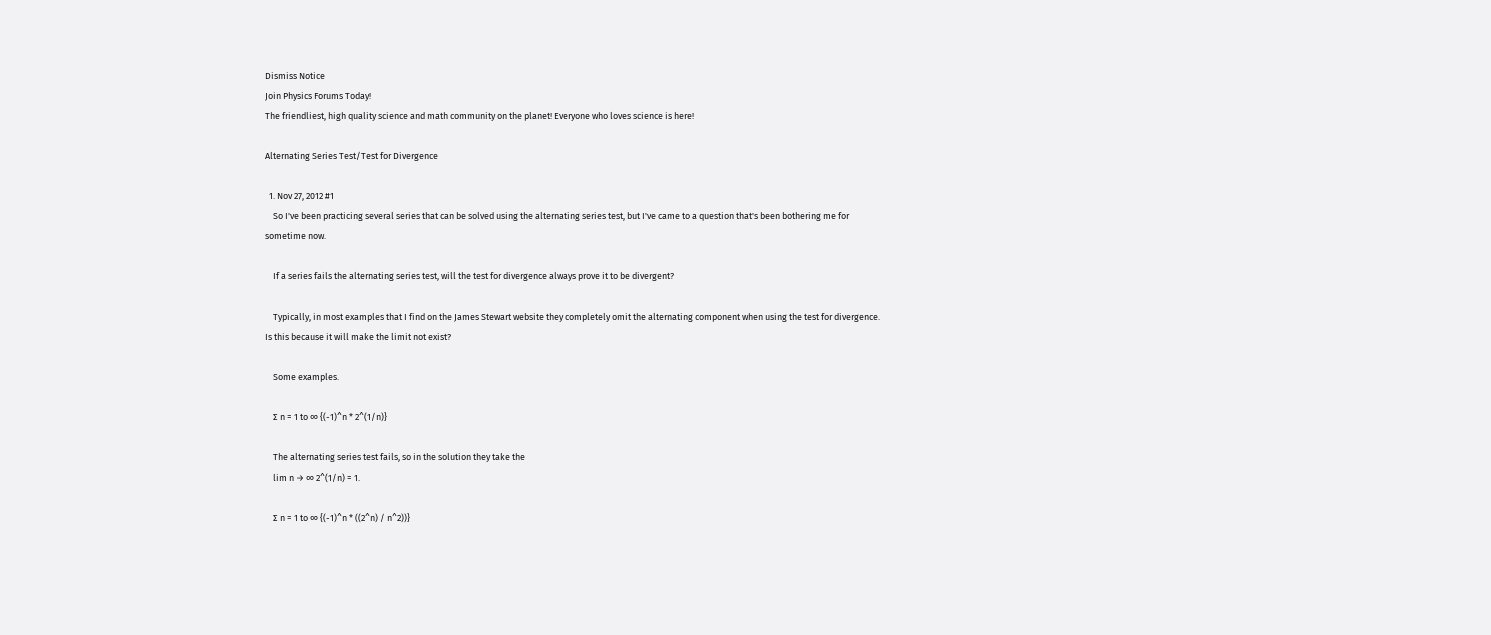Dismiss Notice
Join Physics Forums Today!
The friendliest, high quality science and math community on the planet! Everyone who loves science is here!

Alternating Series Test/Test for Divergence

  1. Nov 27, 2012 #1
    So I've been practicing several series that can be solved using the alternating series test, but I've came to a question that's been bothering me for sometime now.

    If a series fails the alternating series test, will the test for divergence always prove it to be divergent?

    Typically, in most examples that I find on the James Stewart website they completely omit the alternating component when using the test for divergence. Is this because it will make the limit not exist?

    Some examples.

    Ʃ n = 1 to ∞ {(-1)^n * 2^(1/n)}

    The alternating series test fails, so in the solution they take the
    lim n → ∞ 2^(1/n) = 1.

    Ʃ n = 1 to ∞ {(-1)^n * ((2^n) / n^2))}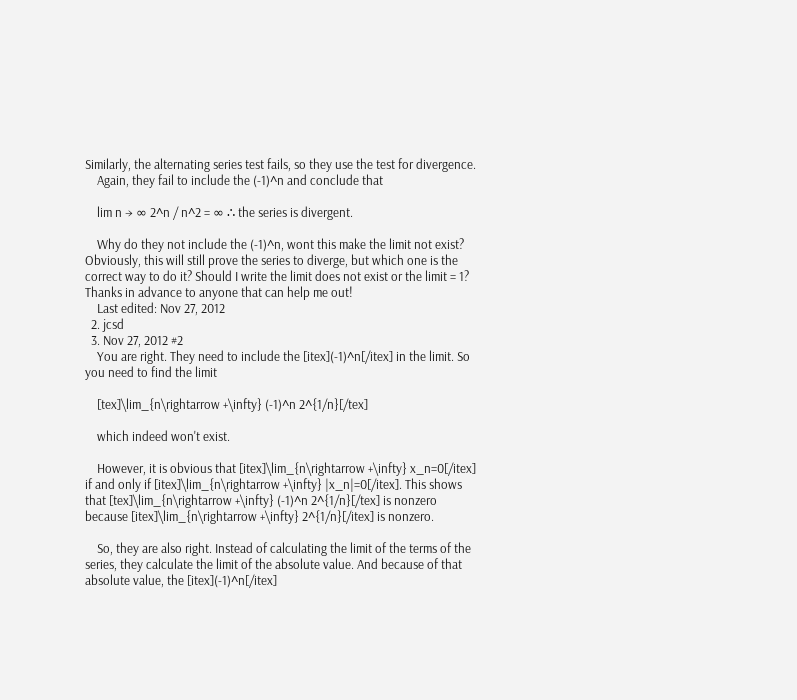Similarly, the alternating series test fails, so they use the test for divergence.
    Again, they fail to include the (-1)^n and conclude that

    lim n → ∞ 2^n / n^2 = ∞ ∴ the series is divergent.

    Why do they not include the (-1)^n, wont this make the limit not exist? Obviously, this will still prove the series to diverge, but which one is the correct way to do it? Should I write the limit does not exist or the limit = 1? Thanks in advance to anyone that can help me out!
    Last edited: Nov 27, 2012
  2. jcsd
  3. Nov 27, 2012 #2
    You are right. They need to include the [itex](-1)^n[/itex] in the limit. So you need to find the limit

    [tex]\lim_{n\rightarrow +\infty} (-1)^n 2^{1/n}[/tex]

    which indeed won't exist.

    However, it is obvious that [itex]\lim_{n\rightarrow +\infty} x_n=0[/itex] if and only if [itex]\lim_{n\rightarrow +\infty} |x_n|=0[/itex]. This shows that [tex]\lim_{n\rightarrow +\infty} (-1)^n 2^{1/n}[/tex] is nonzero because [itex]\lim_{n\rightarrow +\infty} 2^{1/n}[/itex] is nonzero.

    So, they are also right. Instead of calculating the limit of the terms of the series, they calculate the limit of the absolute value. And because of that absolute value, the [itex](-1)^n[/itex]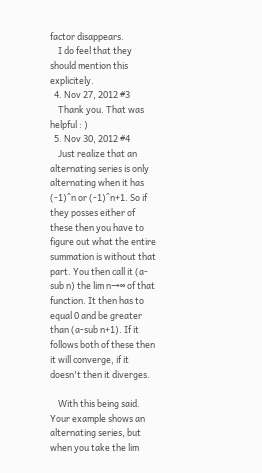factor disappears.
    I do feel that they should mention this explicitely.
  4. Nov 27, 2012 #3
    Thank you. That was helpful : )
  5. Nov 30, 2012 #4
    Just realize that an alternating series is only alternating when it has (-1)^n or (-1)^n+1. So if they posses either of these then you have to figure out what the entire summation is without that part. You then call it (a-sub n) the lim n→∞ of that function. It then has to equal 0 and be greater than (a-sub n+1). If it follows both of these then it will converge, if it doesn't then it diverges.

    With this being said. Your example shows an alternating series, but when you take the lim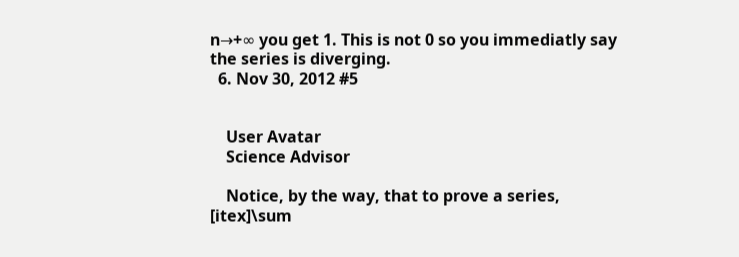n→+∞ you get 1. This is not 0 so you immediatly say the series is diverging.
  6. Nov 30, 2012 #5


    User Avatar
    Science Advisor

    Notice, by the way, that to prove a series, [itex]\sum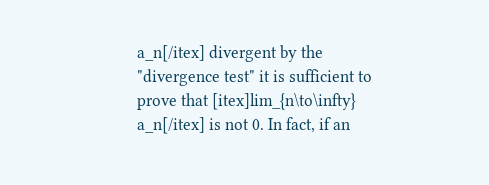a_n[/itex] divergent by the "divergence test" it is sufficient to prove that [itex]lim_{n\to\infty} a_n[/itex] is not 0. In fact, if an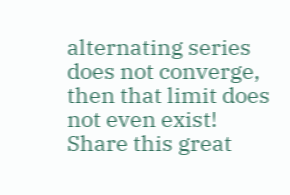alternating series does not converge, then that limit does not even exist!
Share this great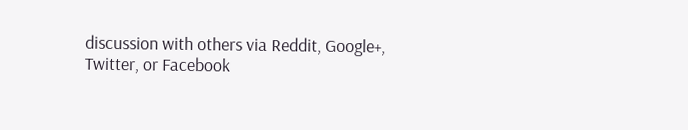discussion with others via Reddit, Google+, Twitter, or Facebook